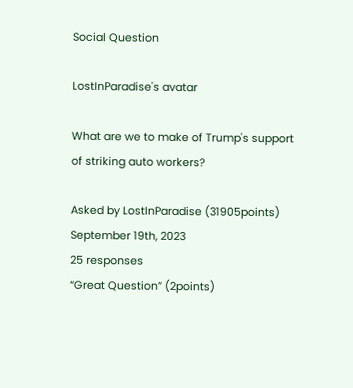Social Question

LostInParadise's avatar

What are we to make of Trump's support of striking auto workers?

Asked by LostInParadise (31905points) September 19th, 2023
25 responses
“Great Question” (2points)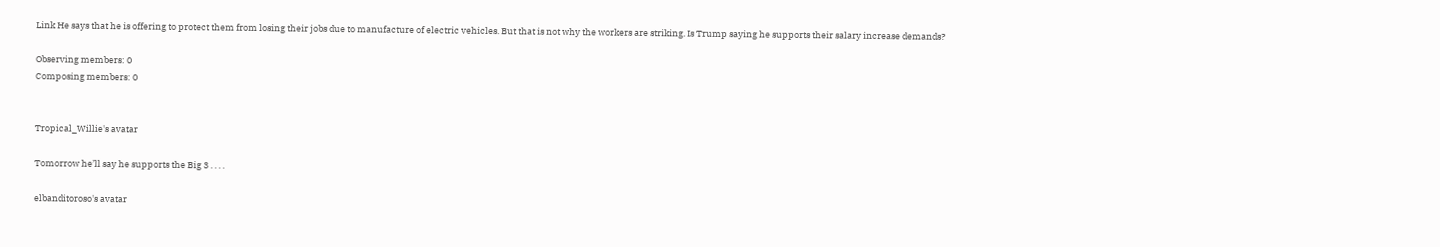Link He says that he is offering to protect them from losing their jobs due to manufacture of electric vehicles. But that is not why the workers are striking. Is Trump saying he supports their salary increase demands?

Observing members: 0
Composing members: 0


Tropical_Willie's avatar

Tomorrow he’ll say he supports the Big 3 . . . .

elbanditoroso's avatar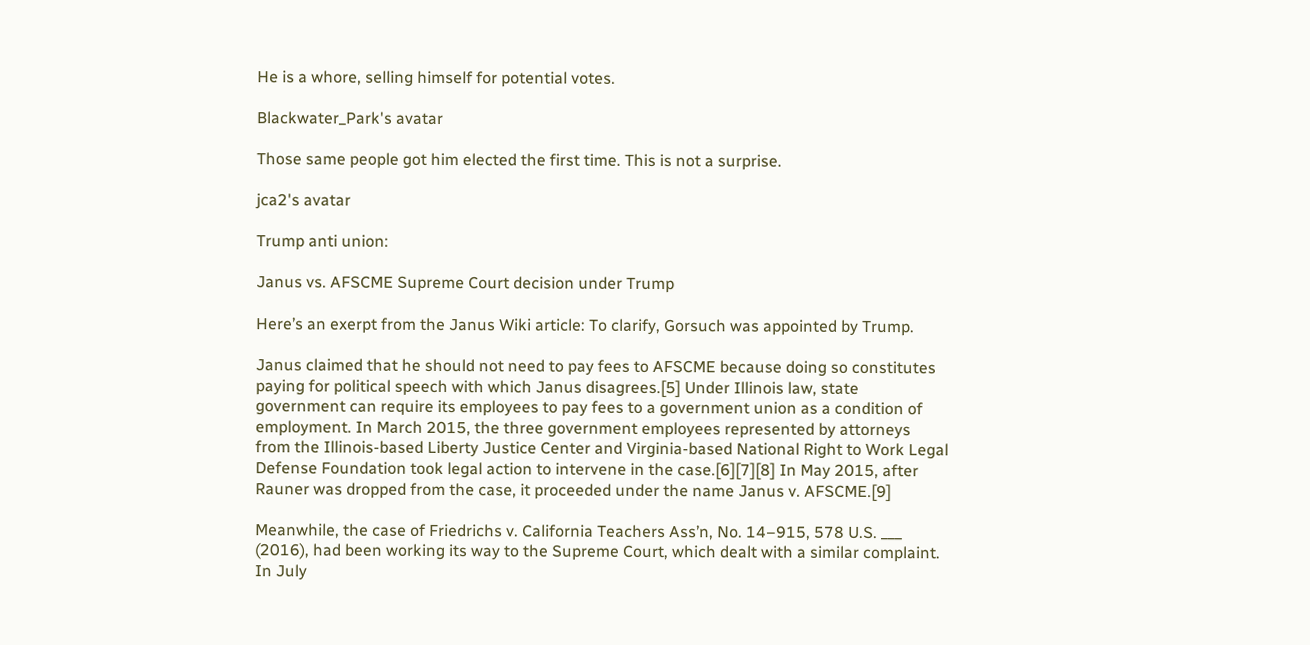He is a whore, selling himself for potential votes.

Blackwater_Park's avatar

Those same people got him elected the first time. This is not a surprise.

jca2's avatar

Trump anti union:

Janus vs. AFSCME Supreme Court decision under Trump

Here’s an exerpt from the Janus Wiki article: To clarify, Gorsuch was appointed by Trump.

Janus claimed that he should not need to pay fees to AFSCME because doing so constitutes paying for political speech with which Janus disagrees.[5] Under Illinois law, state government can require its employees to pay fees to a government union as a condition of employment. In March 2015, the three government employees represented by attorneys from the Illinois-based Liberty Justice Center and Virginia-based National Right to Work Legal Defense Foundation took legal action to intervene in the case.[6][7][8] In May 2015, after Rauner was dropped from the case, it proceeded under the name Janus v. AFSCME.[9]

Meanwhile, the case of Friedrichs v. California Teachers Ass’n, No. 14–915, 578 U.S. ___ (2016), had been working its way to the Supreme Court, which dealt with a similar complaint. In July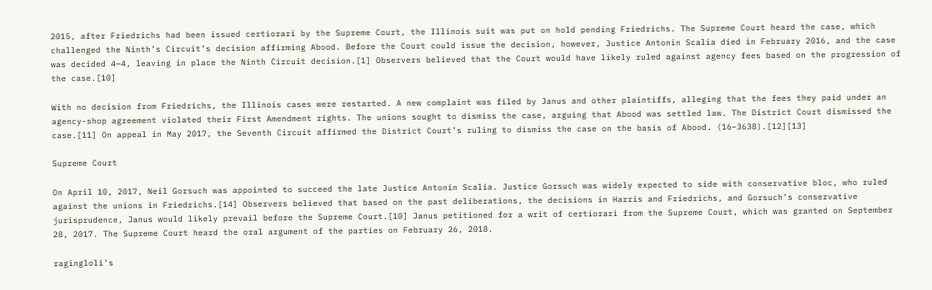2015, after Friedrichs had been issued certiorari by the Supreme Court, the Illinois suit was put on hold pending Friedrichs. The Supreme Court heard the case, which challenged the Ninth’s Circuit’s decision affirming Abood. Before the Court could issue the decision, however, Justice Antonin Scalia died in February 2016, and the case was decided 4–4, leaving in place the Ninth Circuit decision.[1] Observers believed that the Court would have likely ruled against agency fees based on the progression of the case.[10]

With no decision from Friedrichs, the Illinois cases were restarted. A new complaint was filed by Janus and other plaintiffs, alleging that the fees they paid under an agency-shop agreement violated their First Amendment rights. The unions sought to dismiss the case, arguing that Abood was settled law. The District Court dismissed the case.[11] On appeal in May 2017, the Seventh Circuit affirmed the District Court’s ruling to dismiss the case on the basis of Abood. (16–3638).[12][13]

Supreme Court

On April 10, 2017, Neil Gorsuch was appointed to succeed the late Justice Antonin Scalia. Justice Gorsuch was widely expected to side with conservative bloc, who ruled against the unions in Friedrichs.[14] Observers believed that based on the past deliberations, the decisions in Harris and Friedrichs, and Gorsuch’s conservative jurisprudence, Janus would likely prevail before the Supreme Court.[10] Janus petitioned for a writ of certiorari from the Supreme Court, which was granted on September 28, 2017. The Supreme Court heard the oral argument of the parties on February 26, 2018.

ragingloli's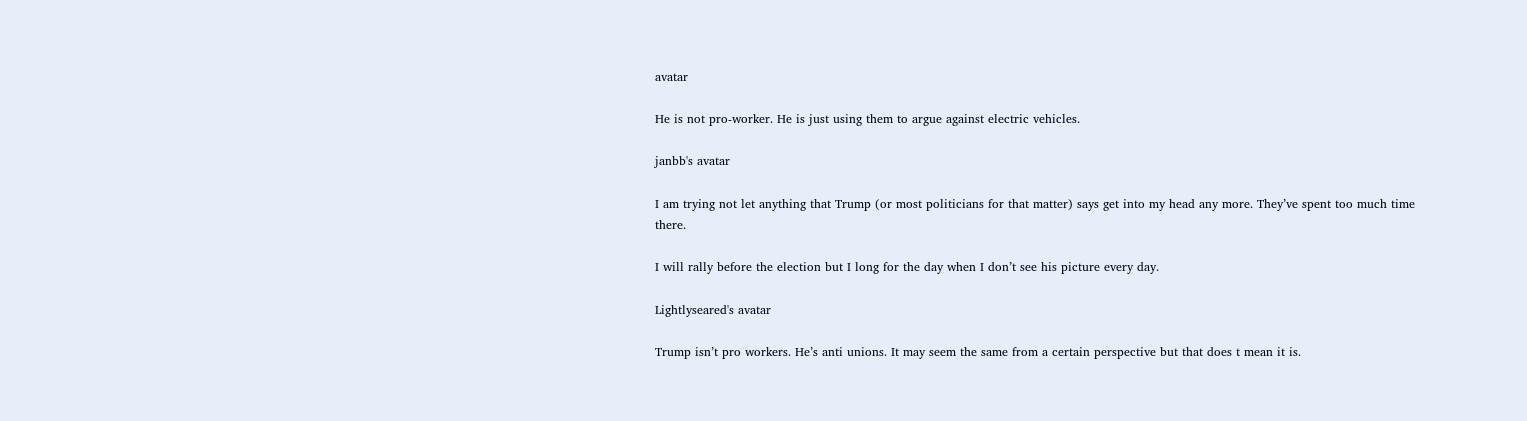avatar

He is not pro-worker. He is just using them to argue against electric vehicles.

janbb's avatar

I am trying not let anything that Trump (or most politicians for that matter) says get into my head any more. They’ve spent too much time there.

I will rally before the election but I long for the day when I don’t see his picture every day.

Lightlyseared's avatar

Trump isn’t pro workers. He’s anti unions. It may seem the same from a certain perspective but that does t mean it is.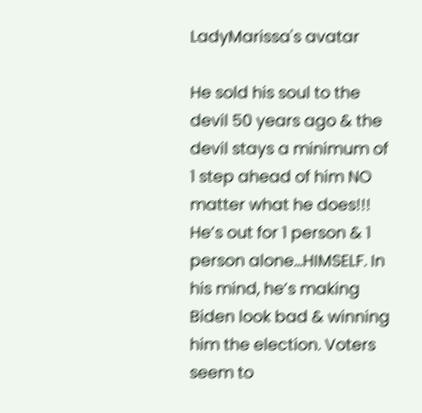LadyMarissa's avatar

He sold his soul to the devil 50 years ago & the devil stays a minimum of 1 step ahead of him NO matter what he does!!! He’s out for 1 person & 1 person alone…HIMSELF. In his mind, he’s making Biden look bad & winning him the election. Voters seem to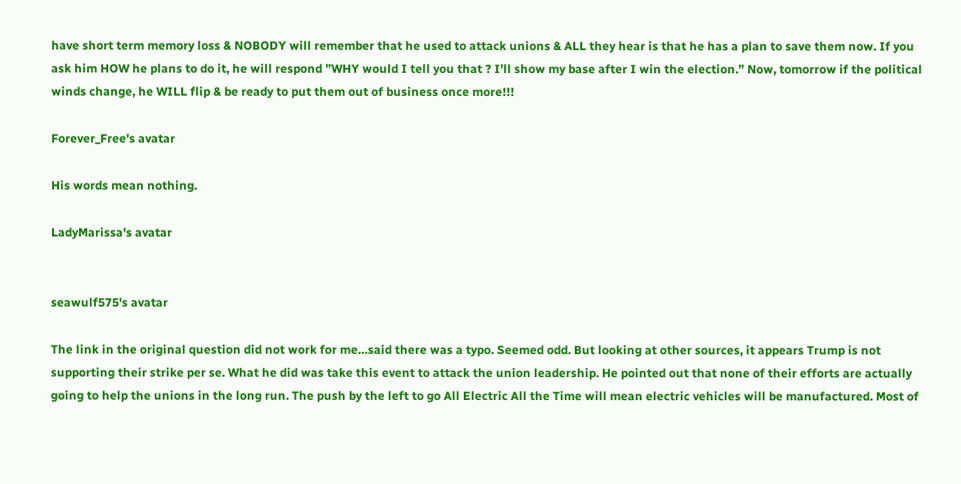have short term memory loss & NOBODY will remember that he used to attack unions & ALL they hear is that he has a plan to save them now. If you ask him HOW he plans to do it, he will respond ”WHY would I tell you that ? I’ll show my base after I win the election.” Now, tomorrow if the political winds change, he WILL flip & be ready to put them out of business once more!!!

Forever_Free's avatar

His words mean nothing.

LadyMarissa's avatar


seawulf575's avatar

The link in the original question did not work for me…said there was a typo. Seemed odd. But looking at other sources, it appears Trump is not supporting their strike per se. What he did was take this event to attack the union leadership. He pointed out that none of their efforts are actually going to help the unions in the long run. The push by the left to go All Electric All the Time will mean electric vehicles will be manufactured. Most of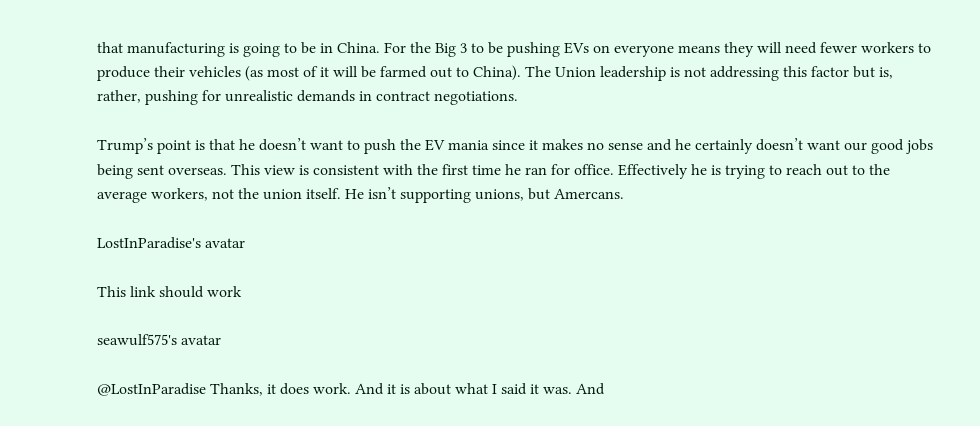that manufacturing is going to be in China. For the Big 3 to be pushing EVs on everyone means they will need fewer workers to produce their vehicles (as most of it will be farmed out to China). The Union leadership is not addressing this factor but is, rather, pushing for unrealistic demands in contract negotiations.

Trump’s point is that he doesn’t want to push the EV mania since it makes no sense and he certainly doesn’t want our good jobs being sent overseas. This view is consistent with the first time he ran for office. Effectively he is trying to reach out to the average workers, not the union itself. He isn’t supporting unions, but Amercans.

LostInParadise's avatar

This link should work

seawulf575's avatar

@LostInParadise Thanks, it does work. And it is about what I said it was. And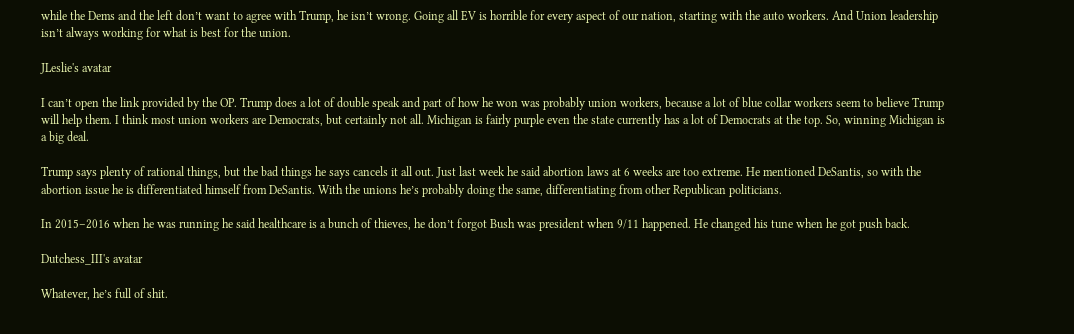while the Dems and the left don’t want to agree with Trump, he isn’t wrong. Going all EV is horrible for every aspect of our nation, starting with the auto workers. And Union leadership isn’t always working for what is best for the union.

JLeslie's avatar

I can’t open the link provided by the OP. Trump does a lot of double speak and part of how he won was probably union workers, because a lot of blue collar workers seem to believe Trump will help them. I think most union workers are Democrats, but certainly not all. Michigan is fairly purple even the state currently has a lot of Democrats at the top. So, winning Michigan is a big deal.

Trump says plenty of rational things, but the bad things he says cancels it all out. Just last week he said abortion laws at 6 weeks are too extreme. He mentioned DeSantis, so with the abortion issue he is differentiated himself from DeSantis. With the unions he’s probably doing the same, differentiating from other Republican politicians.

In 2015–2016 when he was running he said healthcare is a bunch of thieves, he don’t forgot Bush was president when 9/11 happened. He changed his tune when he got push back.

Dutchess_III's avatar

Whatever, he’s full of shit.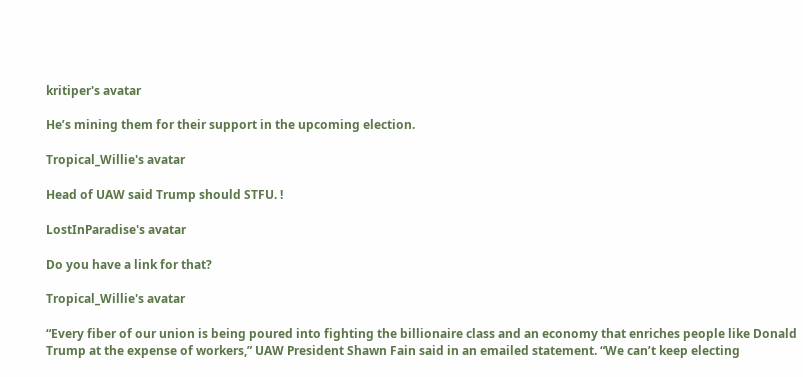kritiper's avatar

He’s mining them for their support in the upcoming election.

Tropical_Willie's avatar

Head of UAW said Trump should STFU. !

LostInParadise's avatar

Do you have a link for that?

Tropical_Willie's avatar

“Every fiber of our union is being poured into fighting the billionaire class and an economy that enriches people like Donald Trump at the expense of workers,” UAW President Shawn Fain said in an emailed statement. “We can’t keep electing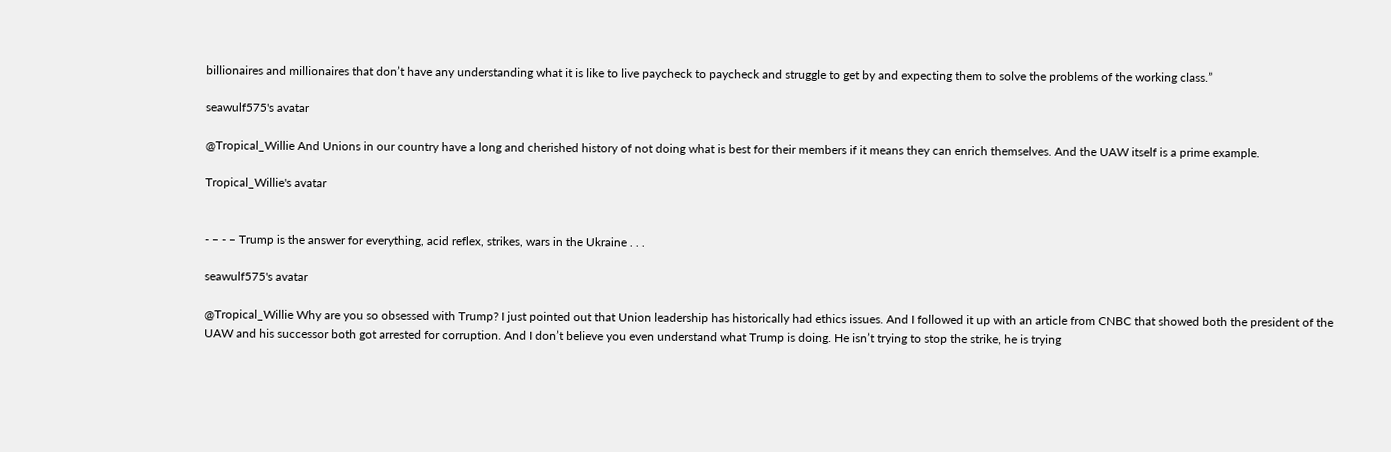billionaires and millionaires that don’t have any understanding what it is like to live paycheck to paycheck and struggle to get by and expecting them to solve the problems of the working class.”

seawulf575's avatar

@Tropical_Willie And Unions in our country have a long and cherished history of not doing what is best for their members if it means they can enrich themselves. And the UAW itself is a prime example.

Tropical_Willie's avatar


- – - – Trump is the answer for everything, acid reflex, strikes, wars in the Ukraine . . .

seawulf575's avatar

@Tropical_Willie Why are you so obsessed with Trump? I just pointed out that Union leadership has historically had ethics issues. And I followed it up with an article from CNBC that showed both the president of the UAW and his successor both got arrested for corruption. And I don’t believe you even understand what Trump is doing. He isn’t trying to stop the strike, he is trying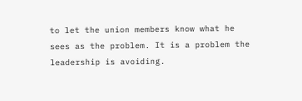to let the union members know what he sees as the problem. It is a problem the leadership is avoiding.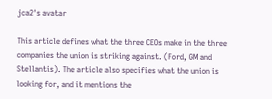jca2's avatar

This article defines what the three CEOs make in the three companies the union is striking against. (Ford, GM and Stellantis). The article also specifies what the union is looking for, and it mentions the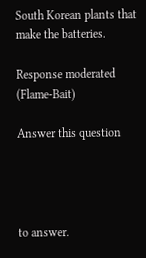South Korean plants that make the batteries.

Response moderated (Flame-Bait)

Answer this question




to answer.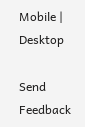Mobile | Desktop

Send Feedback